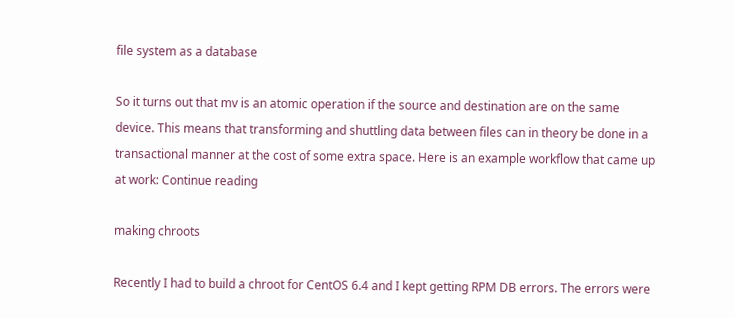file system as a database

So it turns out that mv is an atomic operation if the source and destination are on the same device. This means that transforming and shuttling data between files can in theory be done in a transactional manner at the cost of some extra space. Here is an example workflow that came up at work: Continue reading

making chroots

Recently I had to build a chroot for CentOS 6.4 and I kept getting RPM DB errors. The errors were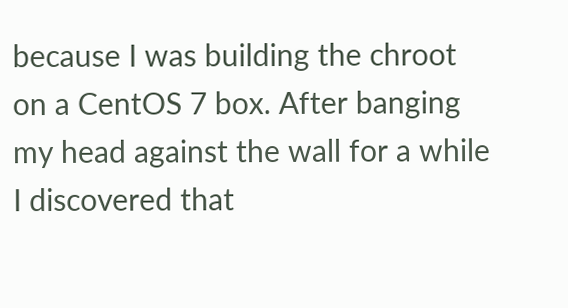because I was building the chroot on a CentOS 7 box. After banging my head against the wall for a while I discovered that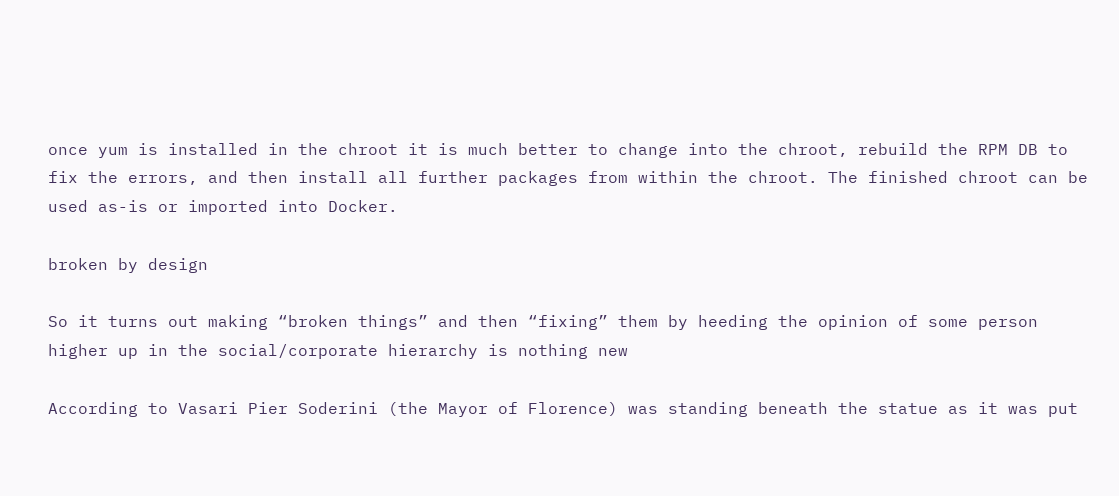once yum is installed in the chroot it is much better to change into the chroot, rebuild the RPM DB to fix the errors, and then install all further packages from within the chroot. The finished chroot can be used as-is or imported into Docker.

broken by design

So it turns out making “broken things” and then “fixing” them by heeding the opinion of some person higher up in the social/corporate hierarchy is nothing new

According to Vasari Pier Soderini (the Mayor of Florence) was standing beneath the statue as it was put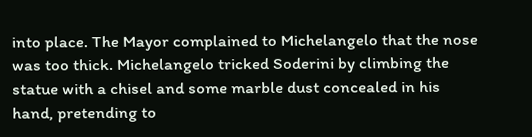into place. The Mayor complained to Michelangelo that the nose was too thick. Michelangelo tricked Soderini by climbing the statue with a chisel and some marble dust concealed in his hand, pretending to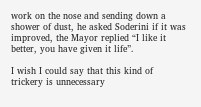work on the nose and sending down a shower of dust, he asked Soderini if it was improved, the Mayor replied “I like it better, you have given it life”.

I wish I could say that this kind of trickery is unnecessary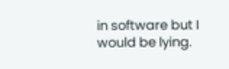in software but I would be lying.